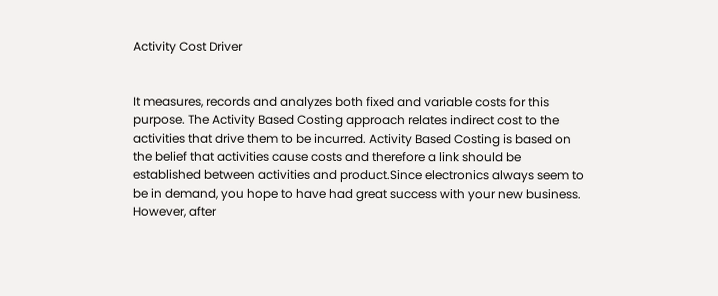Activity Cost Driver


It measures, records and analyzes both fixed and variable costs for this purpose. The Activity Based Costing approach relates indirect cost to the activities that drive them to be incurred. Activity Based Costing is based on the belief that activities cause costs and therefore a link should be established between activities and product.Since electronics always seem to be in demand, you hope to have had great success with your new business. However, after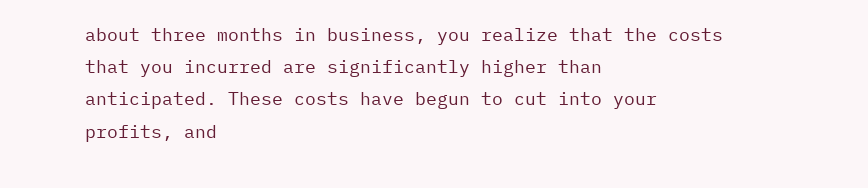about three months in business, you realize that the costs that you incurred are significantly higher than anticipated. These costs have begun to cut into your profits, and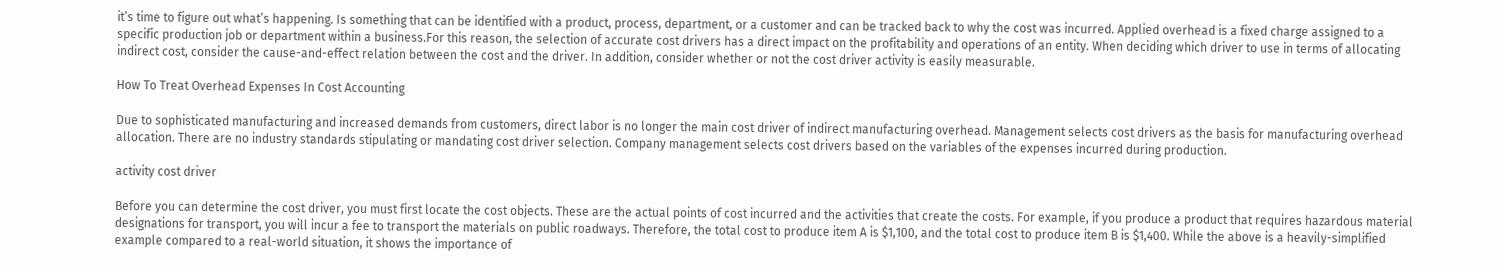it’s time to figure out what’s happening. Is something that can be identified with a product, process, department, or a customer and can be tracked back to why the cost was incurred. Applied overhead is a fixed charge assigned to a specific production job or department within a business.For this reason, the selection of accurate cost drivers has a direct impact on the profitability and operations of an entity. When deciding which driver to use in terms of allocating indirect cost, consider the cause-and-effect relation between the cost and the driver. In addition, consider whether or not the cost driver activity is easily measurable.

How To Treat Overhead Expenses In Cost Accounting

Due to sophisticated manufacturing and increased demands from customers, direct labor is no longer the main cost driver of indirect manufacturing overhead. Management selects cost drivers as the basis for manufacturing overhead allocation. There are no industry standards stipulating or mandating cost driver selection. Company management selects cost drivers based on the variables of the expenses incurred during production.

activity cost driver

Before you can determine the cost driver, you must first locate the cost objects. These are the actual points of cost incurred and the activities that create the costs. For example, if you produce a product that requires hazardous material designations for transport, you will incur a fee to transport the materials on public roadways. Therefore, the total cost to produce item A is $1,100, and the total cost to produce item B is $1,400. While the above is a heavily-simplified example compared to a real-world situation, it shows the importance of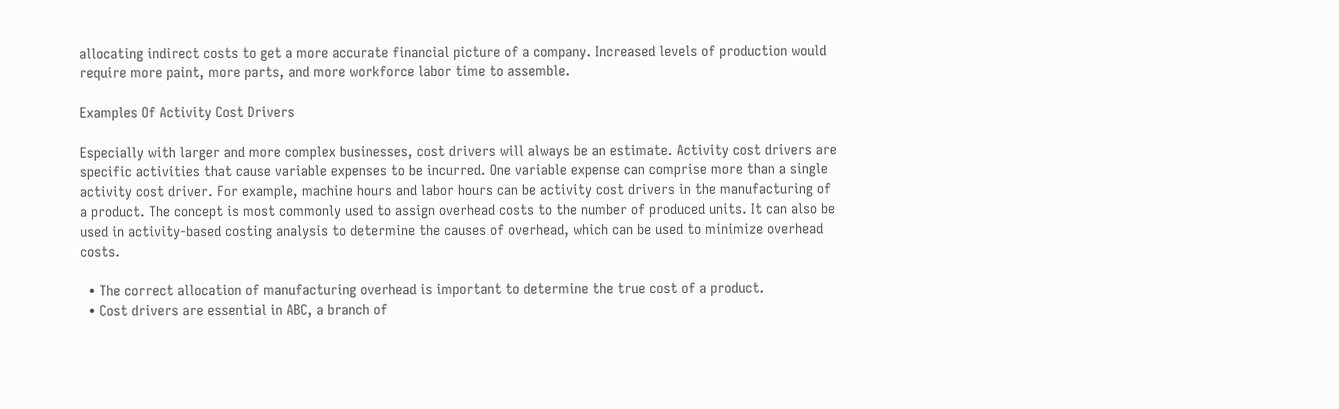allocating indirect costs to get a more accurate financial picture of a company. Increased levels of production would require more paint, more parts, and more workforce labor time to assemble.

Examples Of Activity Cost Drivers

Especially with larger and more complex businesses, cost drivers will always be an estimate. Activity cost drivers are specific activities that cause variable expenses to be incurred. One variable expense can comprise more than a single activity cost driver. For example, machine hours and labor hours can be activity cost drivers in the manufacturing of a product. The concept is most commonly used to assign overhead costs to the number of produced units. It can also be used in activity-based costing analysis to determine the causes of overhead, which can be used to minimize overhead costs.

  • The correct allocation of manufacturing overhead is important to determine the true cost of a product.
  • Cost drivers are essential in ABC, a branch of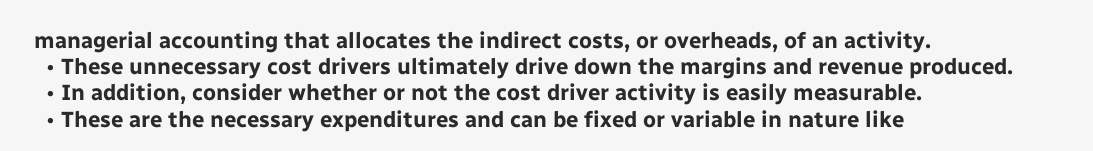managerial accounting that allocates the indirect costs, or overheads, of an activity.
  • These unnecessary cost drivers ultimately drive down the margins and revenue produced.
  • In addition, consider whether or not the cost driver activity is easily measurable.
  • These are the necessary expenditures and can be fixed or variable in nature like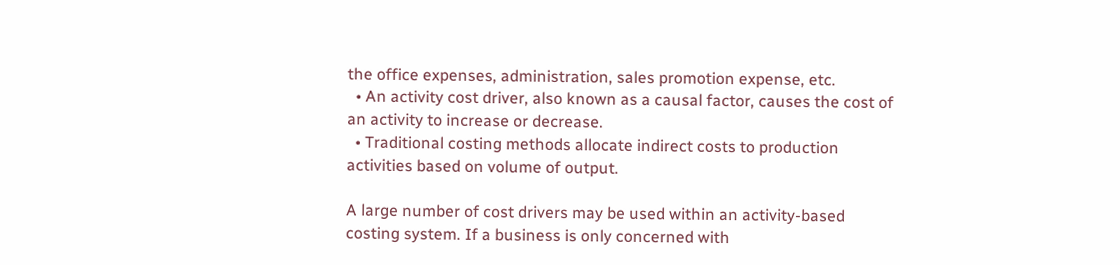the office expenses, administration, sales promotion expense, etc.
  • An activity cost driver, also known as a causal factor, causes the cost of an activity to increase or decrease.
  • Traditional costing methods allocate indirect costs to production activities based on volume of output.

A large number of cost drivers may be used within an activity-based costing system. If a business is only concerned with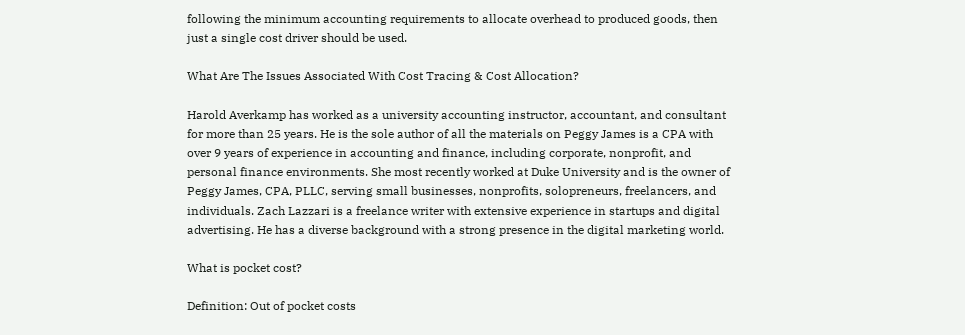following the minimum accounting requirements to allocate overhead to produced goods, then just a single cost driver should be used.

What Are The Issues Associated With Cost Tracing & Cost Allocation?

Harold Averkamp has worked as a university accounting instructor, accountant, and consultant for more than 25 years. He is the sole author of all the materials on Peggy James is a CPA with over 9 years of experience in accounting and finance, including corporate, nonprofit, and personal finance environments. She most recently worked at Duke University and is the owner of Peggy James, CPA, PLLC, serving small businesses, nonprofits, solopreneurs, freelancers, and individuals. Zach Lazzari is a freelance writer with extensive experience in startups and digital advertising. He has a diverse background with a strong presence in the digital marketing world.

What is pocket cost?

Definition: Out of pocket costs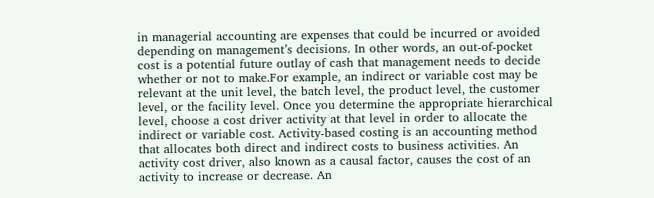in managerial accounting are expenses that could be incurred or avoided depending on management’s decisions. In other words, an out-of-pocket cost is a potential future outlay of cash that management needs to decide whether or not to make.For example, an indirect or variable cost may be relevant at the unit level, the batch level, the product level, the customer level, or the facility level. Once you determine the appropriate hierarchical level, choose a cost driver activity at that level in order to allocate the indirect or variable cost. Activity-based costing is an accounting method that allocates both direct and indirect costs to business activities. An activity cost driver, also known as a causal factor, causes the cost of an activity to increase or decrease. An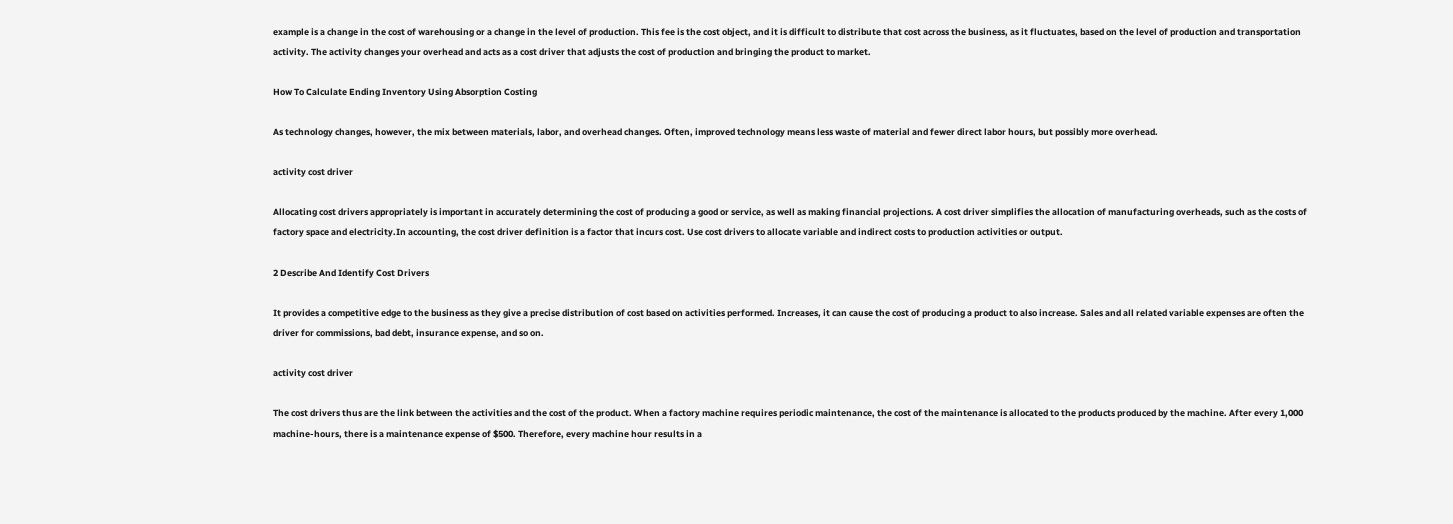example is a change in the cost of warehousing or a change in the level of production. This fee is the cost object, and it is difficult to distribute that cost across the business, as it fluctuates, based on the level of production and transportation activity. The activity changes your overhead and acts as a cost driver that adjusts the cost of production and bringing the product to market.

How To Calculate Ending Inventory Using Absorption Costing

As technology changes, however, the mix between materials, labor, and overhead changes. Often, improved technology means less waste of material and fewer direct labor hours, but possibly more overhead.

activity cost driver

Allocating cost drivers appropriately is important in accurately determining the cost of producing a good or service, as well as making financial projections. A cost driver simplifies the allocation of manufacturing overheads, such as the costs of factory space and electricity.In accounting, the cost driver definition is a factor that incurs cost. Use cost drivers to allocate variable and indirect costs to production activities or output.

2 Describe And Identify Cost Drivers

It provides a competitive edge to the business as they give a precise distribution of cost based on activities performed. Increases, it can cause the cost of producing a product to also increase. Sales and all related variable expenses are often the driver for commissions, bad debt, insurance expense, and so on.

activity cost driver

The cost drivers thus are the link between the activities and the cost of the product. When a factory machine requires periodic maintenance, the cost of the maintenance is allocated to the products produced by the machine. After every 1,000 machine-hours, there is a maintenance expense of $500. Therefore, every machine hour results in a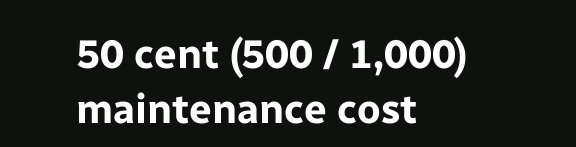50 cent (500 / 1,000) maintenance cost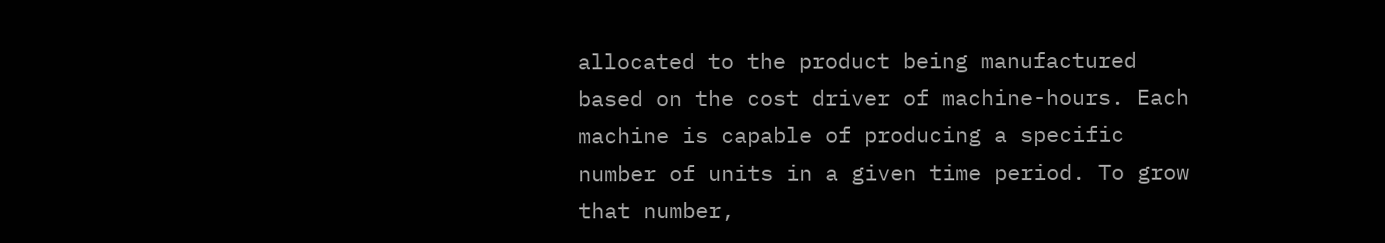allocated to the product being manufactured based on the cost driver of machine-hours. Each machine is capable of producing a specific number of units in a given time period. To grow that number,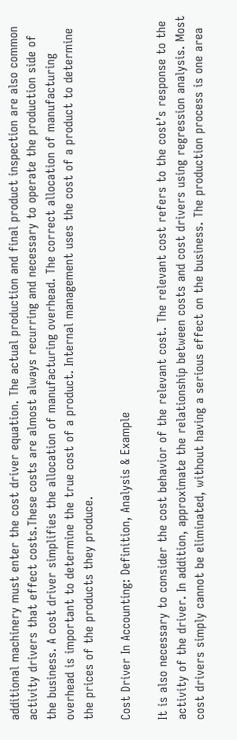additional machinery must enter the cost driver equation. The actual production and final product inspection are also common activity drivers that effect costs.These costs are almost always recurring and necessary to operate the production side of the business. A cost driver simplifies the allocation of manufacturing overhead. The correct allocation of manufacturing overhead is important to determine the true cost of a product. Internal management uses the cost of a product to determine the prices of the products they produce.

Cost Driver In Accounting: Definition, Analysis & Example

It is also necessary to consider the cost behavior of the relevant cost. The relevant cost refers to the cost’s response to the activity of the driver. In addition, approximate the relationship between costs and cost drivers using regression analysis. Most cost drivers simply cannot be eliminated, without having a serious effect on the business. The production process is one area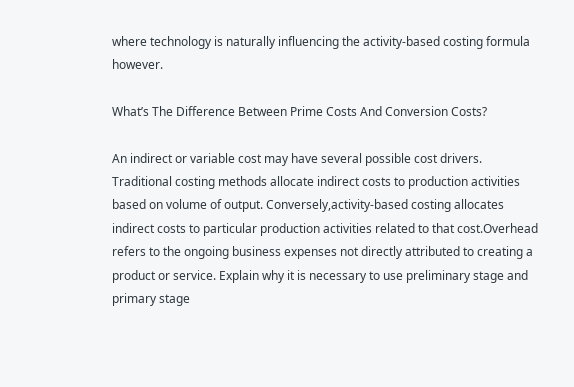where technology is naturally influencing the activity-based costing formula however.

What’s The Difference Between Prime Costs And Conversion Costs?

An indirect or variable cost may have several possible cost drivers. Traditional costing methods allocate indirect costs to production activities based on volume of output. Conversely,activity-based costing allocates indirect costs to particular production activities related to that cost.Overhead refers to the ongoing business expenses not directly attributed to creating a product or service. Explain why it is necessary to use preliminary stage and primary stage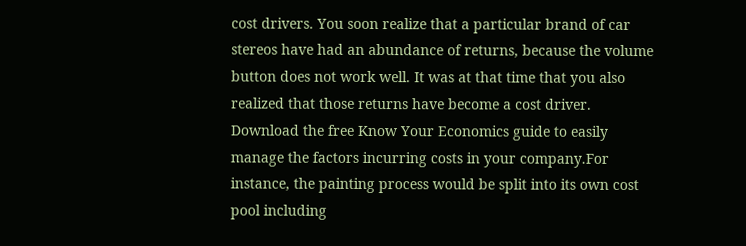cost drivers. You soon realize that a particular brand of car stereos have had an abundance of returns, because the volume button does not work well. It was at that time that you also realized that those returns have become a cost driver. Download the free Know Your Economics guide to easily manage the factors incurring costs in your company.For instance, the painting process would be split into its own cost pool including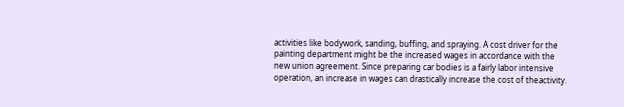activities like bodywork, sanding, buffing, and spraying. A cost driver for the painting department might be the increased wages in accordance with the new union agreement. Since preparing car bodies is a fairly labor intensive operation, an increase in wages can drastically increase the cost of theactivity.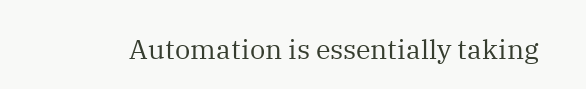Automation is essentially taking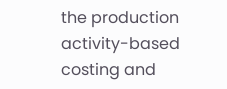the production activity-based costing and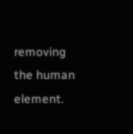removing the human element.